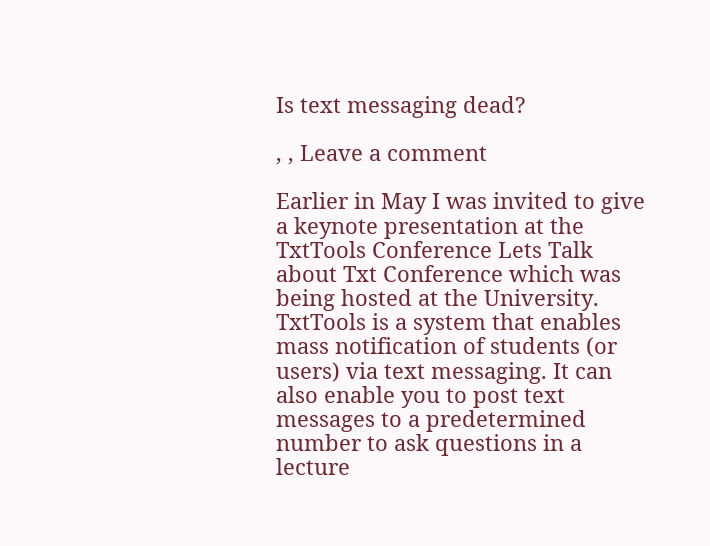Is text messaging dead?

, , Leave a comment

Earlier in May I was invited to give a keynote presentation at the TxtTools Conference Lets Talk about Txt Conference which was being hosted at the University.  TxtTools is a system that enables mass notification of students (or users) via text messaging. It can also enable you to post text messages to a predetermined number to ask questions in a lecture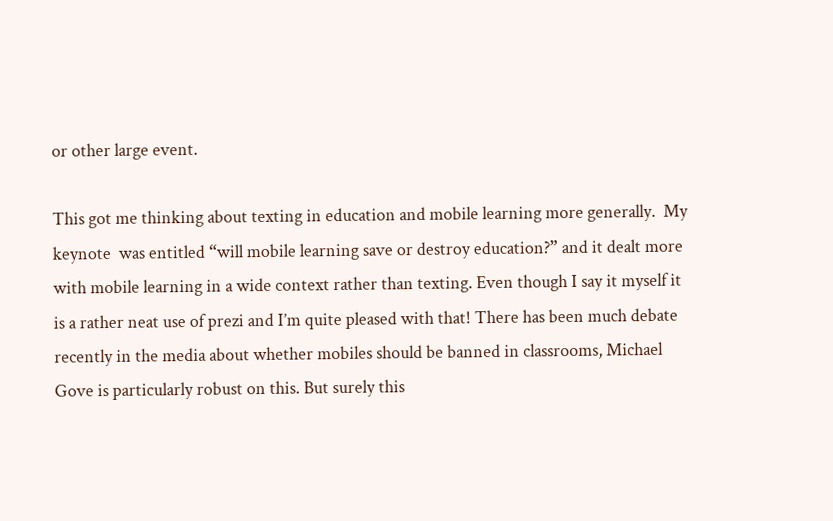or other large event.

This got me thinking about texting in education and mobile learning more generally.  My keynote  was entitled “will mobile learning save or destroy education?” and it dealt more with mobile learning in a wide context rather than texting. Even though I say it myself it is a rather neat use of prezi and I’m quite pleased with that! There has been much debate recently in the media about whether mobiles should be banned in classrooms, Michael Gove is particularly robust on this. But surely this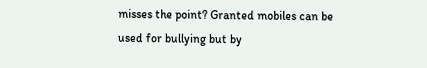misses the point? Granted mobiles can be used for bullying but by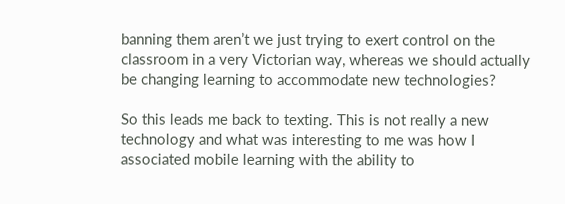banning them aren’t we just trying to exert control on the classroom in a very Victorian way, whereas we should actually be changing learning to accommodate new technologies?

So this leads me back to texting. This is not really a new technology and what was interesting to me was how I associated mobile learning with the ability to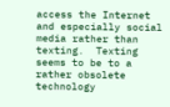access the Internet and especially social media rather than texting.  Texting seems to be to a rather obsolete technology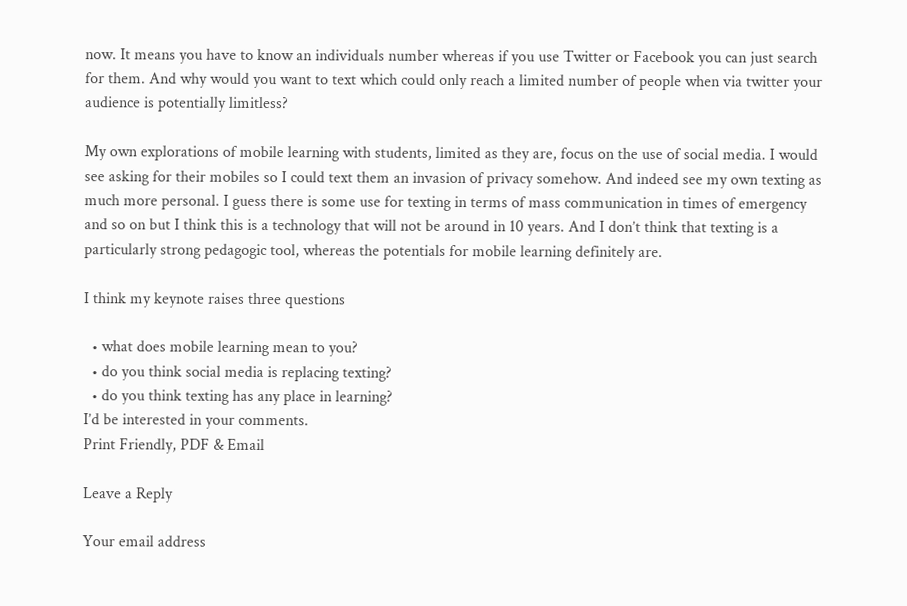now. It means you have to know an individuals number whereas if you use Twitter or Facebook you can just search for them. And why would you want to text which could only reach a limited number of people when via twitter your audience is potentially limitless?

My own explorations of mobile learning with students, limited as they are, focus on the use of social media. I would see asking for their mobiles so I could text them an invasion of privacy somehow. And indeed see my own texting as much more personal. I guess there is some use for texting in terms of mass communication in times of emergency and so on but I think this is a technology that will not be around in 10 years. And I don’t think that texting is a particularly strong pedagogic tool, whereas the potentials for mobile learning definitely are.

I think my keynote raises three questions

  • what does mobile learning mean to you?
  • do you think social media is replacing texting?
  • do you think texting has any place in learning?
I’d be interested in your comments.
Print Friendly, PDF & Email

Leave a Reply

Your email address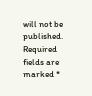will not be published. Required fields are marked *